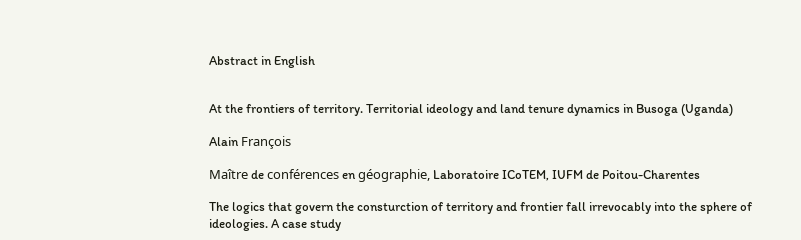Abstract in English


At the frontiers of territory. Territorial ideology and land tenure dynamics in Busoga (Uganda)

Alain François

Maître de conférences en géographie, Laboratoire ICoTEM, IUFM de Poitou-Charentes

The logics that govern the consturction of territory and frontier fall irrevocably into the sphere of ideologies. A case study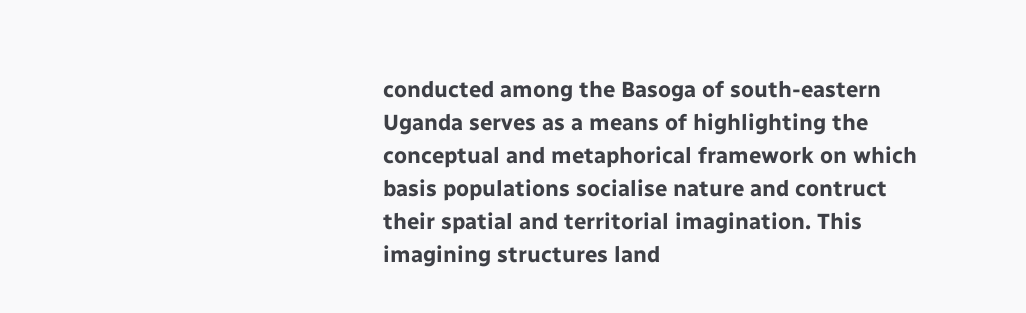conducted among the Basoga of south-eastern Uganda serves as a means of highlighting the conceptual and metaphorical framework on which basis populations socialise nature and contruct their spatial and territorial imagination. This imagining structures land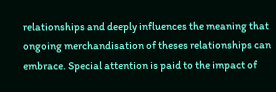relationships and deeply influences the meaning that ongoing merchandisation of theses relationships can embrace. Special attention is paid to the impact of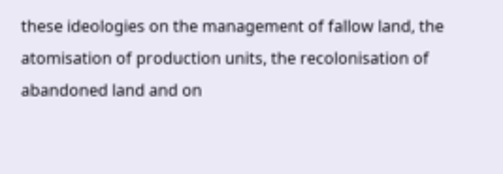these ideologies on the management of fallow land, the atomisation of production units, the recolonisation of abandoned land and on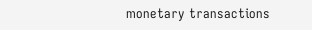monetary transactions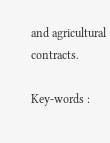and agricultural contracts.

Key-words :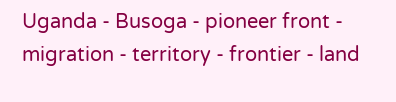Uganda - Busoga - pioneer front - migration - territory - frontier - land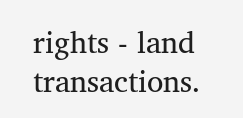rights - land transactions.